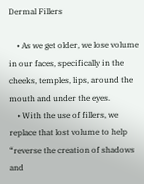Dermal Fillers

    • As we get older, we lose volume in our faces, specifically in the cheeks, temples, lips, around the mouth and under the eyes.
    • With the use of fillers, we replace that lost volume to help “reverse the creation of shadows and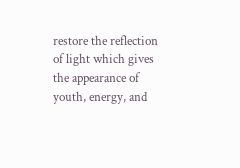restore the reflection of light which gives the appearance of youth, energy, and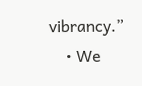vibrancy.”
    • We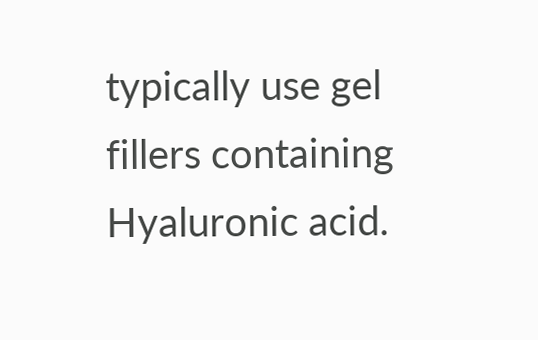typically use gel fillers containing Hyaluronic acid.